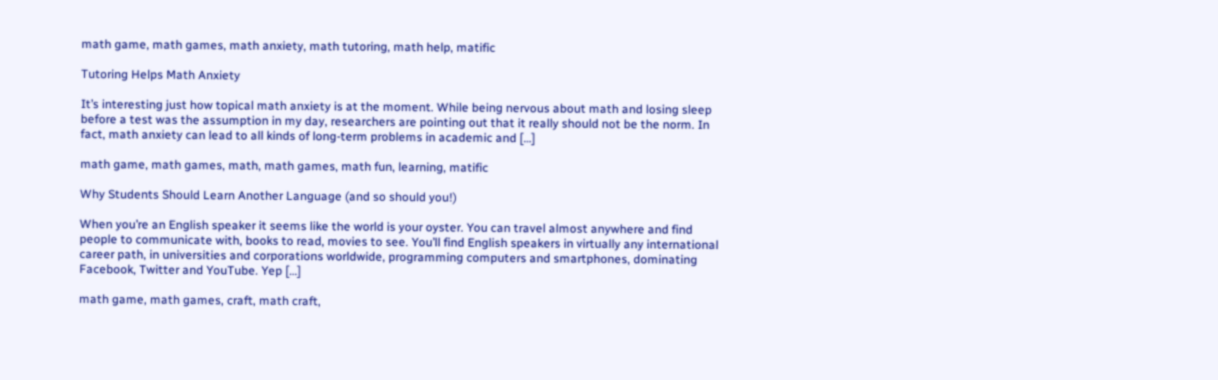math game, math games, math anxiety, math tutoring, math help, matific

Tutoring Helps Math Anxiety

It’s interesting just how topical math anxiety is at the moment. While being nervous about math and losing sleep before a test was the assumption in my day, researchers are pointing out that it really should not be the norm. In fact, math anxiety can lead to all kinds of long-term problems in academic and […]

math game, math games, math, math games, math fun, learning, matific

Why Students Should Learn Another Language (and so should you!)

When you’re an English speaker it seems like the world is your oyster. You can travel almost anywhere and find people to communicate with, books to read, movies to see. You’ll find English speakers in virtually any international career path, in universities and corporations worldwide, programming computers and smartphones, dominating Facebook, Twitter and YouTube. Yep […]

math game, math games, craft, math craft,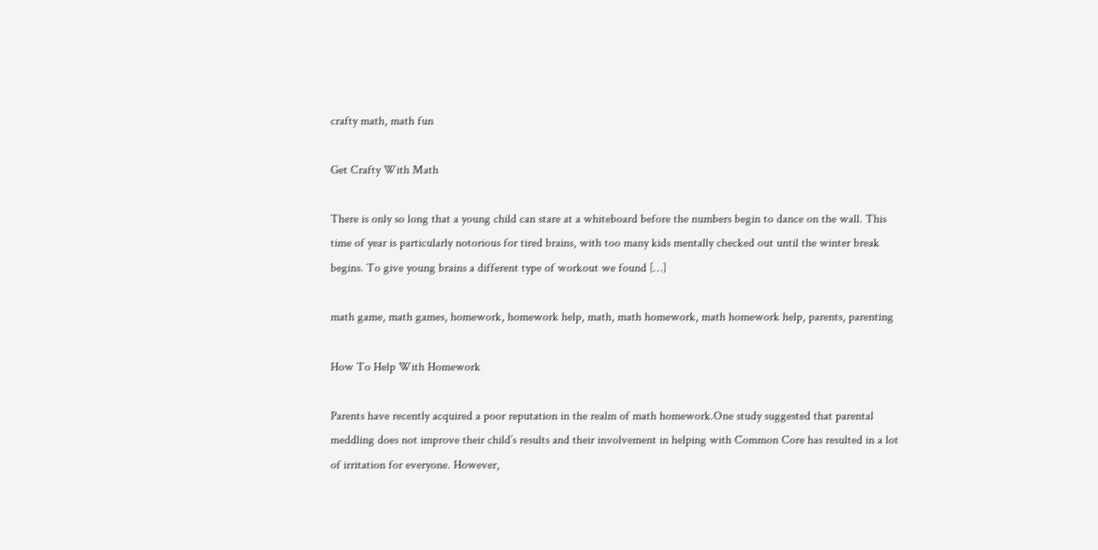crafty math, math fun

Get Crafty With Math

There is only so long that a young child can stare at a whiteboard before the numbers begin to dance on the wall. This time of year is particularly notorious for tired brains, with too many kids mentally checked out until the winter break begins. To give young brains a different type of workout we found […]

math game, math games, homework, homework help, math, math homework, math homework help, parents, parenting

How To Help With Homework

Parents have recently acquired a poor reputation in the realm of math homework.One study suggested that parental meddling does not improve their child’s results and their involvement in helping with Common Core has resulted in a lot of irritation for everyone. However,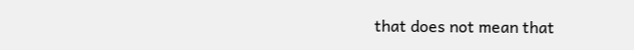that does not mean that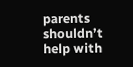parents shouldn’t help with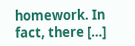homework. In fact, there […]